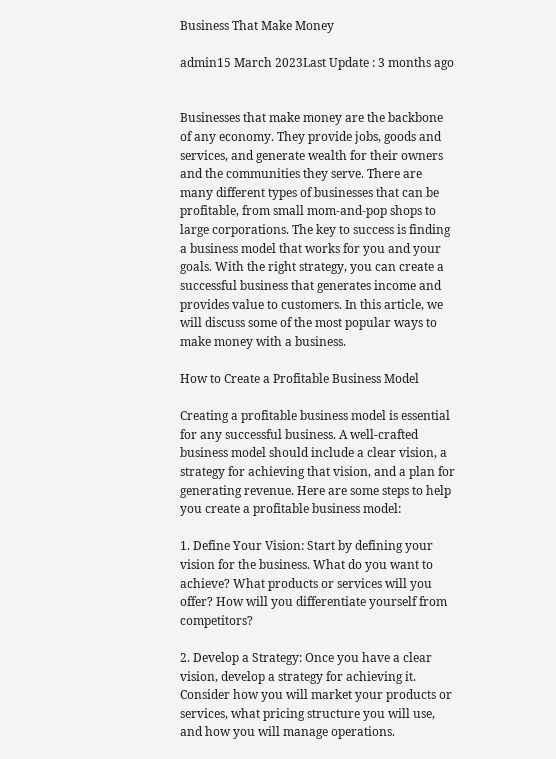Business That Make Money

admin15 March 2023Last Update : 3 months ago


Businesses that make money are the backbone of any economy. They provide jobs, goods and services, and generate wealth for their owners and the communities they serve. There are many different types of businesses that can be profitable, from small mom-and-pop shops to large corporations. The key to success is finding a business model that works for you and your goals. With the right strategy, you can create a successful business that generates income and provides value to customers. In this article, we will discuss some of the most popular ways to make money with a business.

How to Create a Profitable Business Model

Creating a profitable business model is essential for any successful business. A well-crafted business model should include a clear vision, a strategy for achieving that vision, and a plan for generating revenue. Here are some steps to help you create a profitable business model:

1. Define Your Vision: Start by defining your vision for the business. What do you want to achieve? What products or services will you offer? How will you differentiate yourself from competitors?

2. Develop a Strategy: Once you have a clear vision, develop a strategy for achieving it. Consider how you will market your products or services, what pricing structure you will use, and how you will manage operations.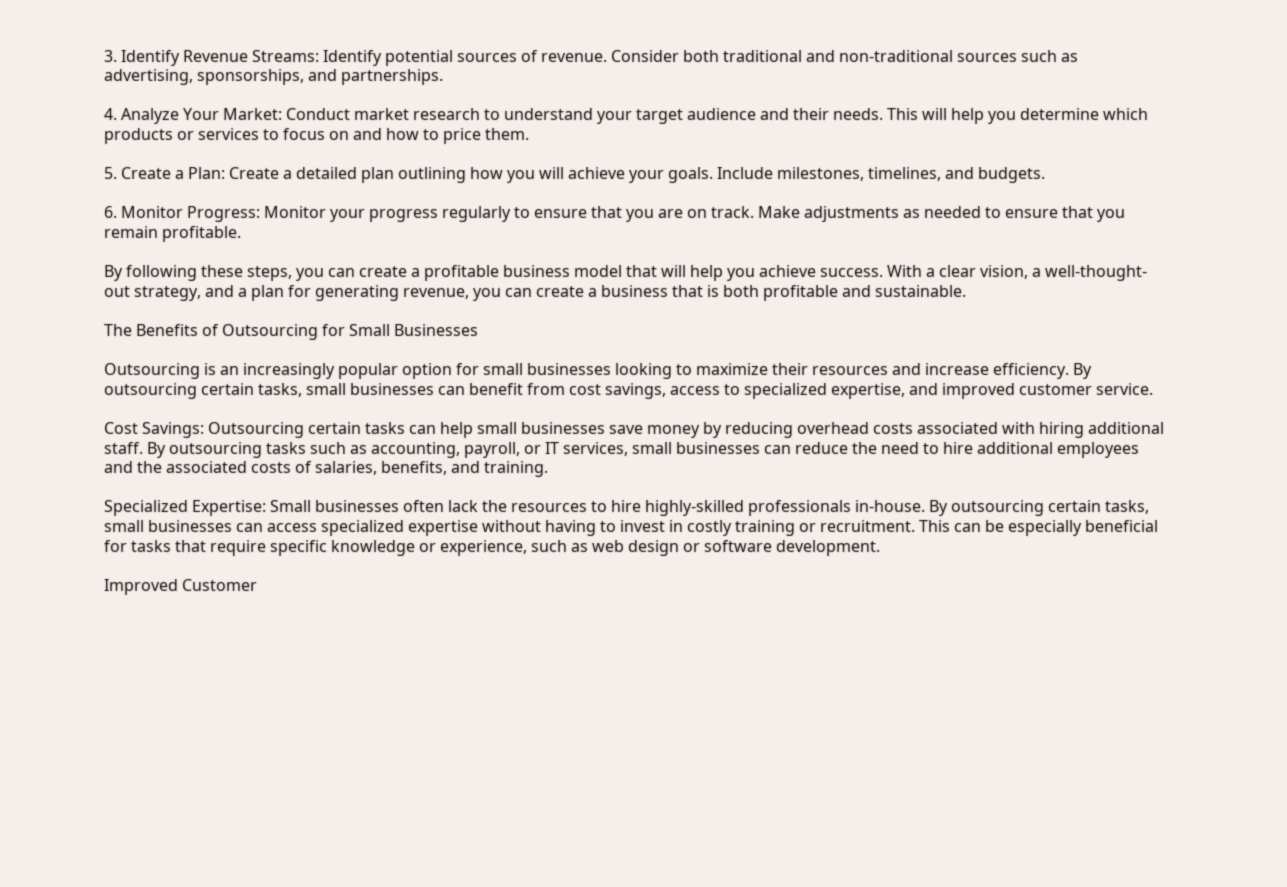3. Identify Revenue Streams: Identify potential sources of revenue. Consider both traditional and non-traditional sources such as advertising, sponsorships, and partnerships.

4. Analyze Your Market: Conduct market research to understand your target audience and their needs. This will help you determine which products or services to focus on and how to price them.

5. Create a Plan: Create a detailed plan outlining how you will achieve your goals. Include milestones, timelines, and budgets.

6. Monitor Progress: Monitor your progress regularly to ensure that you are on track. Make adjustments as needed to ensure that you remain profitable.

By following these steps, you can create a profitable business model that will help you achieve success. With a clear vision, a well-thought-out strategy, and a plan for generating revenue, you can create a business that is both profitable and sustainable.

The Benefits of Outsourcing for Small Businesses

Outsourcing is an increasingly popular option for small businesses looking to maximize their resources and increase efficiency. By outsourcing certain tasks, small businesses can benefit from cost savings, access to specialized expertise, and improved customer service.

Cost Savings: Outsourcing certain tasks can help small businesses save money by reducing overhead costs associated with hiring additional staff. By outsourcing tasks such as accounting, payroll, or IT services, small businesses can reduce the need to hire additional employees and the associated costs of salaries, benefits, and training.

Specialized Expertise: Small businesses often lack the resources to hire highly-skilled professionals in-house. By outsourcing certain tasks, small businesses can access specialized expertise without having to invest in costly training or recruitment. This can be especially beneficial for tasks that require specific knowledge or experience, such as web design or software development.

Improved Customer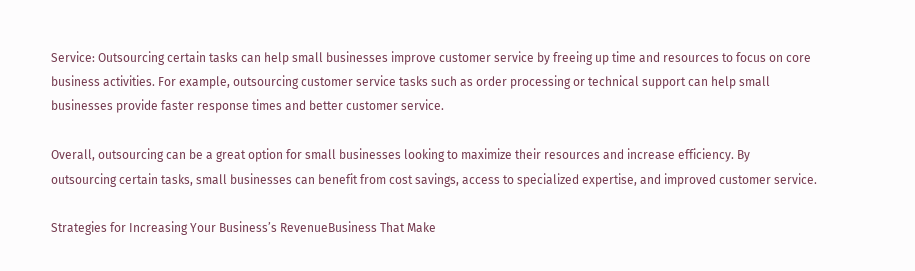Service: Outsourcing certain tasks can help small businesses improve customer service by freeing up time and resources to focus on core business activities. For example, outsourcing customer service tasks such as order processing or technical support can help small businesses provide faster response times and better customer service.

Overall, outsourcing can be a great option for small businesses looking to maximize their resources and increase efficiency. By outsourcing certain tasks, small businesses can benefit from cost savings, access to specialized expertise, and improved customer service.

Strategies for Increasing Your Business’s RevenueBusiness That Make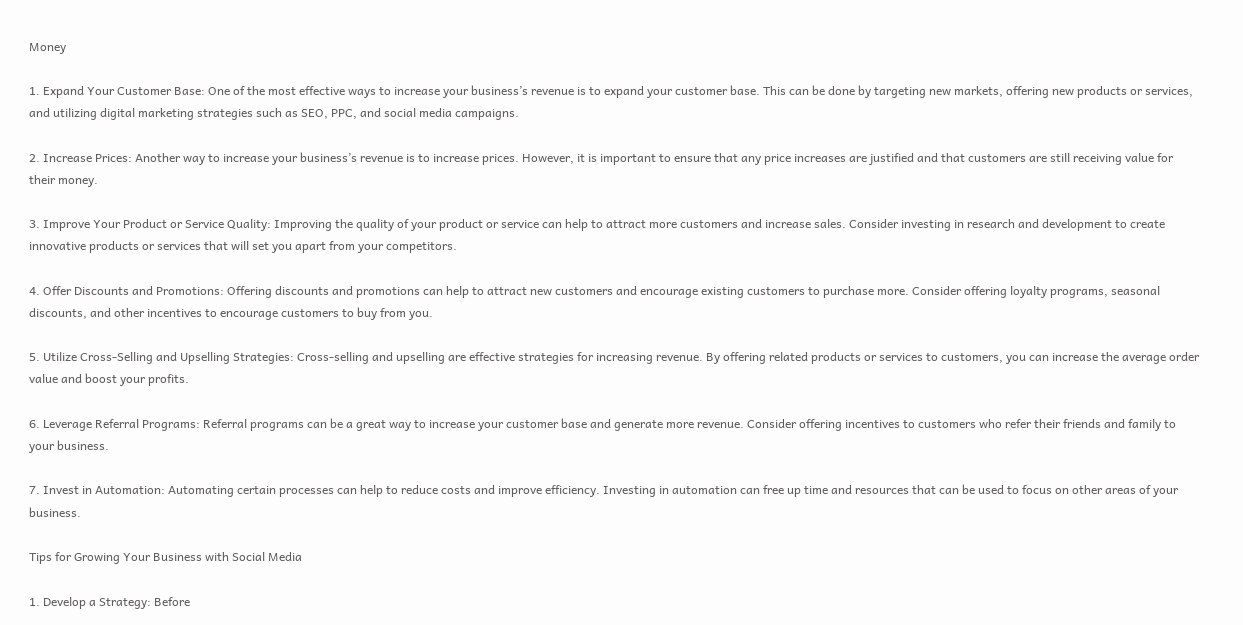Money

1. Expand Your Customer Base: One of the most effective ways to increase your business’s revenue is to expand your customer base. This can be done by targeting new markets, offering new products or services, and utilizing digital marketing strategies such as SEO, PPC, and social media campaigns.

2. Increase Prices: Another way to increase your business’s revenue is to increase prices. However, it is important to ensure that any price increases are justified and that customers are still receiving value for their money.

3. Improve Your Product or Service Quality: Improving the quality of your product or service can help to attract more customers and increase sales. Consider investing in research and development to create innovative products or services that will set you apart from your competitors.

4. Offer Discounts and Promotions: Offering discounts and promotions can help to attract new customers and encourage existing customers to purchase more. Consider offering loyalty programs, seasonal discounts, and other incentives to encourage customers to buy from you.

5. Utilize Cross-Selling and Upselling Strategies: Cross-selling and upselling are effective strategies for increasing revenue. By offering related products or services to customers, you can increase the average order value and boost your profits.

6. Leverage Referral Programs: Referral programs can be a great way to increase your customer base and generate more revenue. Consider offering incentives to customers who refer their friends and family to your business.

7. Invest in Automation: Automating certain processes can help to reduce costs and improve efficiency. Investing in automation can free up time and resources that can be used to focus on other areas of your business.

Tips for Growing Your Business with Social Media

1. Develop a Strategy: Before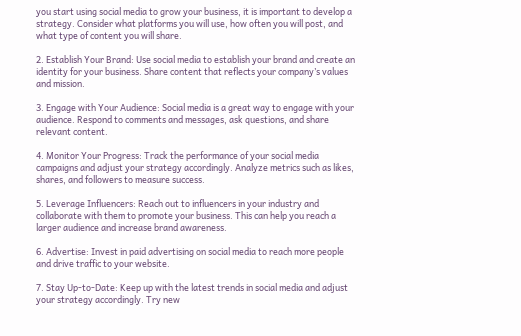you start using social media to grow your business, it is important to develop a strategy. Consider what platforms you will use, how often you will post, and what type of content you will share.

2. Establish Your Brand: Use social media to establish your brand and create an identity for your business. Share content that reflects your company’s values and mission.

3. Engage with Your Audience: Social media is a great way to engage with your audience. Respond to comments and messages, ask questions, and share relevant content.

4. Monitor Your Progress: Track the performance of your social media campaigns and adjust your strategy accordingly. Analyze metrics such as likes, shares, and followers to measure success.

5. Leverage Influencers: Reach out to influencers in your industry and collaborate with them to promote your business. This can help you reach a larger audience and increase brand awareness.

6. Advertise: Invest in paid advertising on social media to reach more people and drive traffic to your website.

7. Stay Up-to-Date: Keep up with the latest trends in social media and adjust your strategy accordingly. Try new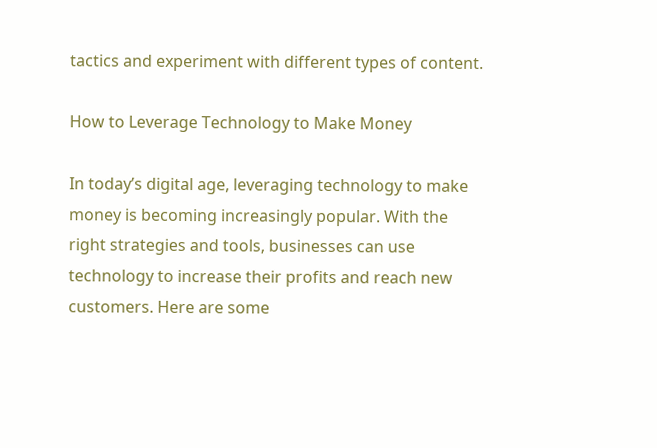tactics and experiment with different types of content.

How to Leverage Technology to Make Money

In today’s digital age, leveraging technology to make money is becoming increasingly popular. With the right strategies and tools, businesses can use technology to increase their profits and reach new customers. Here are some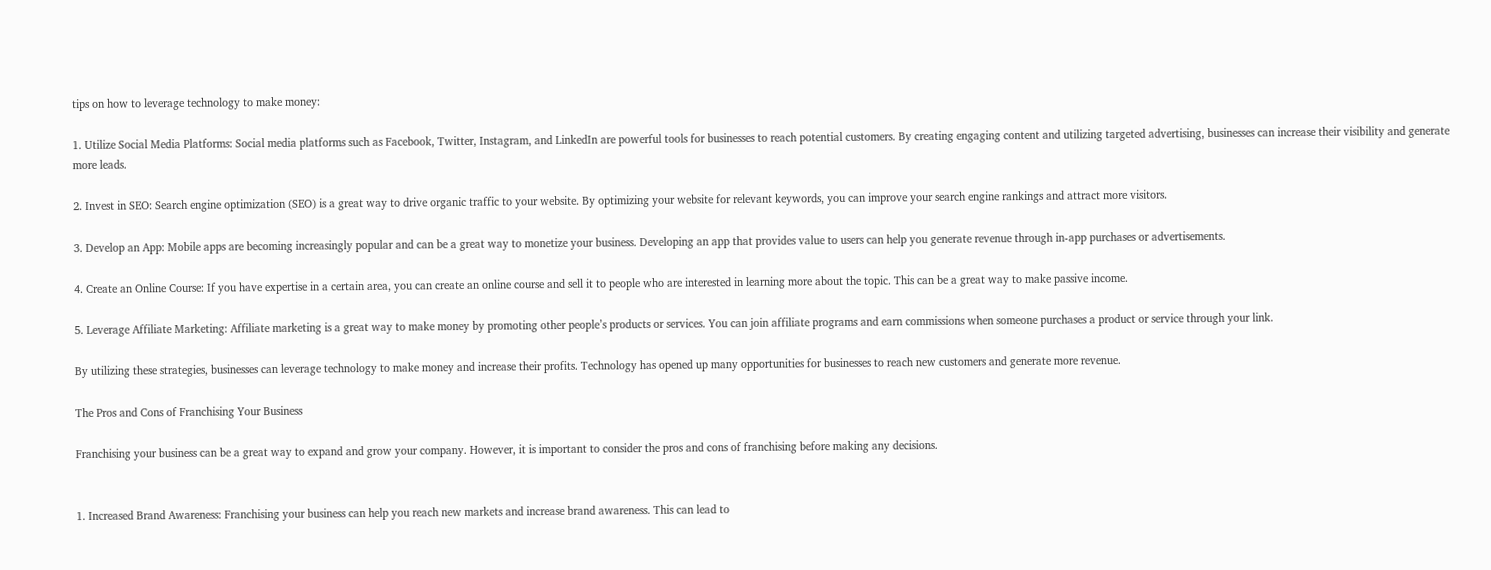tips on how to leverage technology to make money:

1. Utilize Social Media Platforms: Social media platforms such as Facebook, Twitter, Instagram, and LinkedIn are powerful tools for businesses to reach potential customers. By creating engaging content and utilizing targeted advertising, businesses can increase their visibility and generate more leads.

2. Invest in SEO: Search engine optimization (SEO) is a great way to drive organic traffic to your website. By optimizing your website for relevant keywords, you can improve your search engine rankings and attract more visitors.

3. Develop an App: Mobile apps are becoming increasingly popular and can be a great way to monetize your business. Developing an app that provides value to users can help you generate revenue through in-app purchases or advertisements.

4. Create an Online Course: If you have expertise in a certain area, you can create an online course and sell it to people who are interested in learning more about the topic. This can be a great way to make passive income.

5. Leverage Affiliate Marketing: Affiliate marketing is a great way to make money by promoting other people’s products or services. You can join affiliate programs and earn commissions when someone purchases a product or service through your link.

By utilizing these strategies, businesses can leverage technology to make money and increase their profits. Technology has opened up many opportunities for businesses to reach new customers and generate more revenue.

The Pros and Cons of Franchising Your Business

Franchising your business can be a great way to expand and grow your company. However, it is important to consider the pros and cons of franchising before making any decisions.


1. Increased Brand Awareness: Franchising your business can help you reach new markets and increase brand awareness. This can lead to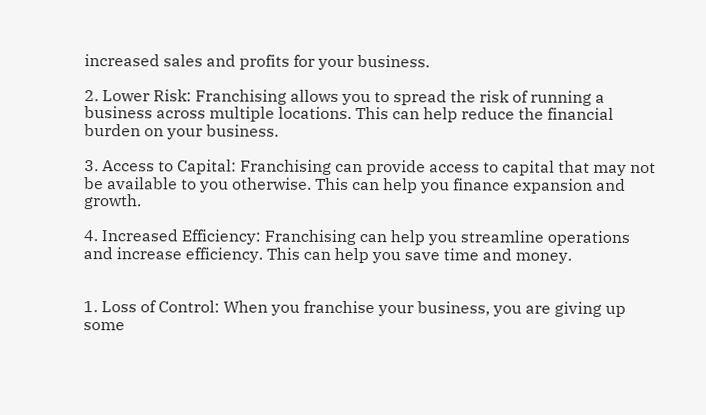increased sales and profits for your business.

2. Lower Risk: Franchising allows you to spread the risk of running a business across multiple locations. This can help reduce the financial burden on your business.

3. Access to Capital: Franchising can provide access to capital that may not be available to you otherwise. This can help you finance expansion and growth.

4. Increased Efficiency: Franchising can help you streamline operations and increase efficiency. This can help you save time and money.


1. Loss of Control: When you franchise your business, you are giving up some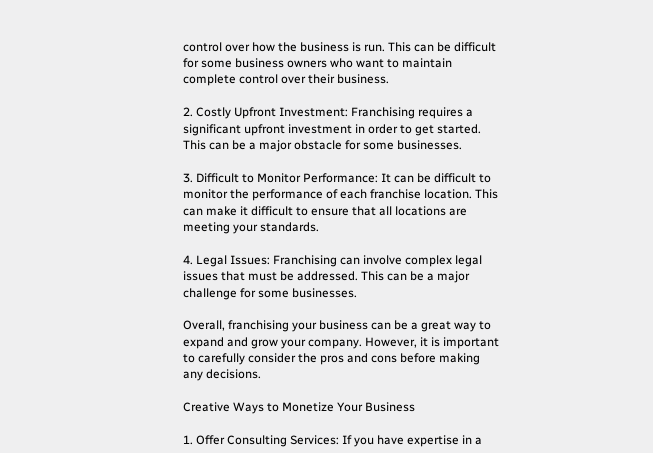control over how the business is run. This can be difficult for some business owners who want to maintain complete control over their business.

2. Costly Upfront Investment: Franchising requires a significant upfront investment in order to get started. This can be a major obstacle for some businesses.

3. Difficult to Monitor Performance: It can be difficult to monitor the performance of each franchise location. This can make it difficult to ensure that all locations are meeting your standards.

4. Legal Issues: Franchising can involve complex legal issues that must be addressed. This can be a major challenge for some businesses.

Overall, franchising your business can be a great way to expand and grow your company. However, it is important to carefully consider the pros and cons before making any decisions.

Creative Ways to Monetize Your Business

1. Offer Consulting Services: If you have expertise in a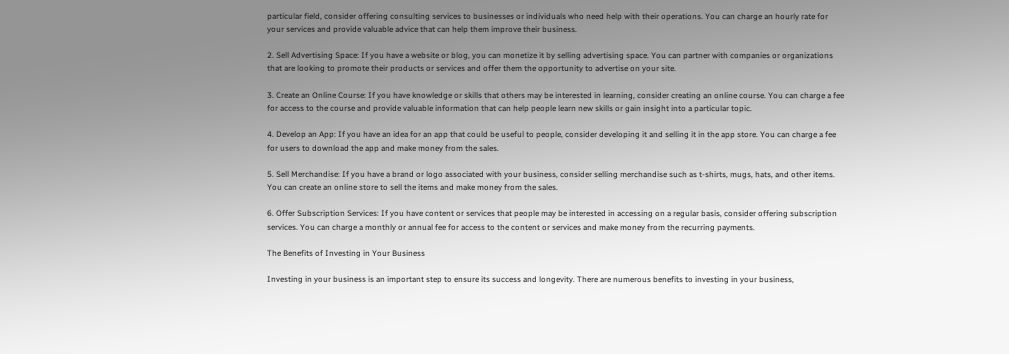particular field, consider offering consulting services to businesses or individuals who need help with their operations. You can charge an hourly rate for your services and provide valuable advice that can help them improve their business.

2. Sell Advertising Space: If you have a website or blog, you can monetize it by selling advertising space. You can partner with companies or organizations that are looking to promote their products or services and offer them the opportunity to advertise on your site.

3. Create an Online Course: If you have knowledge or skills that others may be interested in learning, consider creating an online course. You can charge a fee for access to the course and provide valuable information that can help people learn new skills or gain insight into a particular topic.

4. Develop an App: If you have an idea for an app that could be useful to people, consider developing it and selling it in the app store. You can charge a fee for users to download the app and make money from the sales.

5. Sell Merchandise: If you have a brand or logo associated with your business, consider selling merchandise such as t-shirts, mugs, hats, and other items. You can create an online store to sell the items and make money from the sales.

6. Offer Subscription Services: If you have content or services that people may be interested in accessing on a regular basis, consider offering subscription services. You can charge a monthly or annual fee for access to the content or services and make money from the recurring payments.

The Benefits of Investing in Your Business

Investing in your business is an important step to ensure its success and longevity. There are numerous benefits to investing in your business,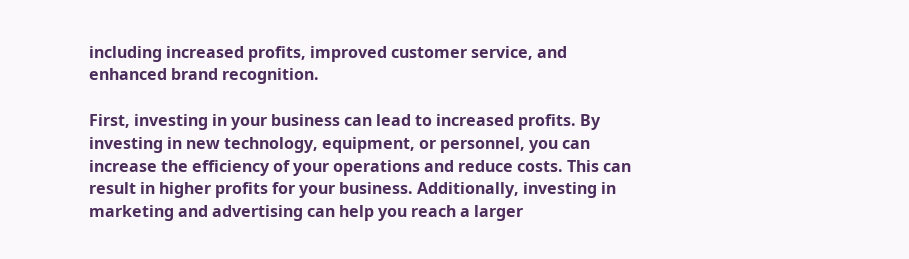including increased profits, improved customer service, and enhanced brand recognition.

First, investing in your business can lead to increased profits. By investing in new technology, equipment, or personnel, you can increase the efficiency of your operations and reduce costs. This can result in higher profits for your business. Additionally, investing in marketing and advertising can help you reach a larger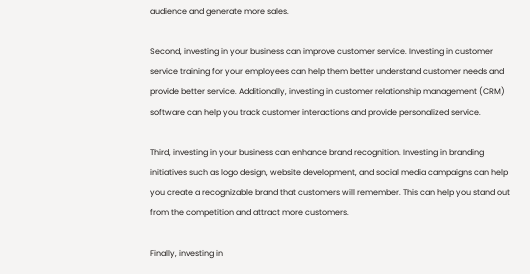audience and generate more sales.

Second, investing in your business can improve customer service. Investing in customer service training for your employees can help them better understand customer needs and provide better service. Additionally, investing in customer relationship management (CRM) software can help you track customer interactions and provide personalized service.

Third, investing in your business can enhance brand recognition. Investing in branding initiatives such as logo design, website development, and social media campaigns can help you create a recognizable brand that customers will remember. This can help you stand out from the competition and attract more customers.

Finally, investing in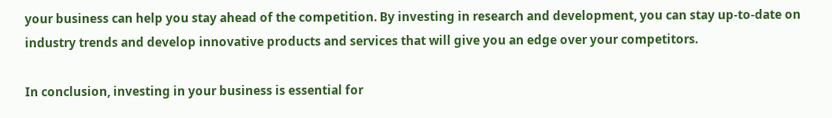your business can help you stay ahead of the competition. By investing in research and development, you can stay up-to-date on industry trends and develop innovative products and services that will give you an edge over your competitors.

In conclusion, investing in your business is essential for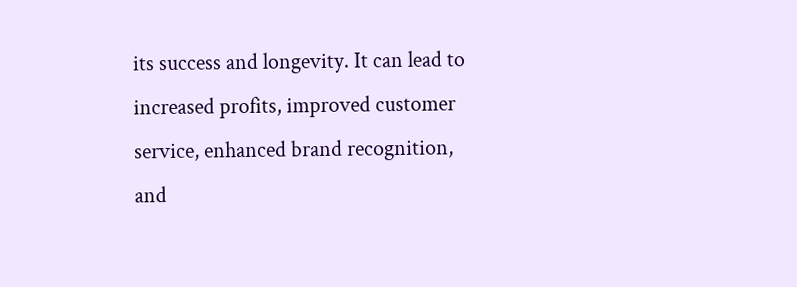its success and longevity. It can lead to increased profits, improved customer service, enhanced brand recognition, and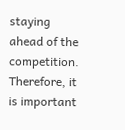staying ahead of the competition. Therefore, it is important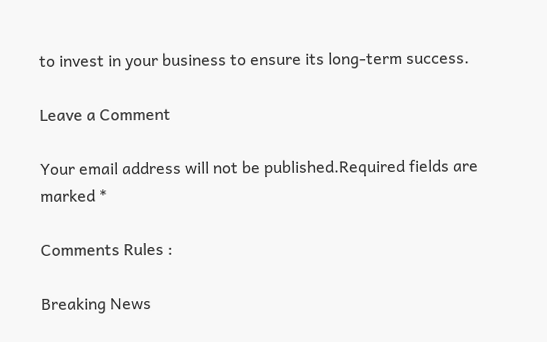to invest in your business to ensure its long-term success.

Leave a Comment

Your email address will not be published.Required fields are marked *

Comments Rules :

Breaking News